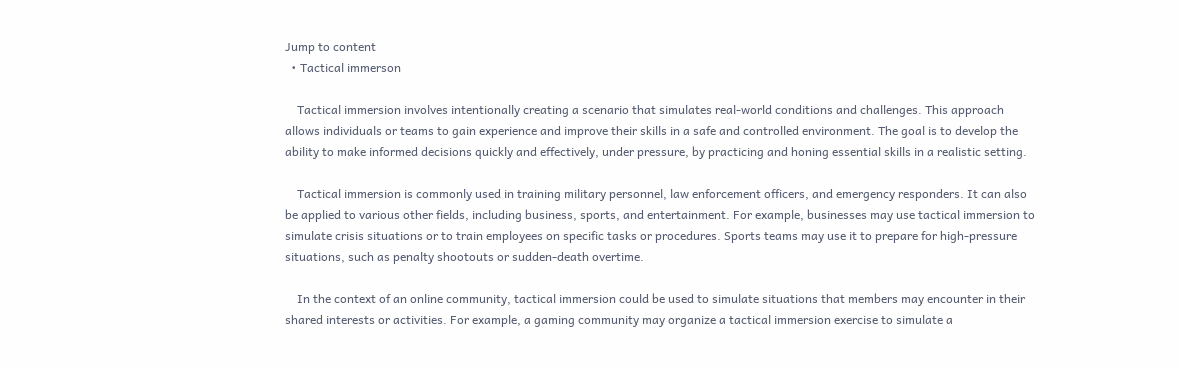Jump to content
  • Tactical immerson

    Tactical immersion involves intentionally creating a scenario that simulates real-world conditions and challenges. This approach allows individuals or teams to gain experience and improve their skills in a safe and controlled environment. The goal is to develop the ability to make informed decisions quickly and effectively, under pressure, by practicing and honing essential skills in a realistic setting.

    Tactical immersion is commonly used in training military personnel, law enforcement officers, and emergency responders. It can also be applied to various other fields, including business, sports, and entertainment. For example, businesses may use tactical immersion to simulate crisis situations or to train employees on specific tasks or procedures. Sports teams may use it to prepare for high-pressure situations, such as penalty shootouts or sudden-death overtime.

    In the context of an online community, tactical immersion could be used to simulate situations that members may encounter in their shared interests or activities. For example, a gaming community may organize a tactical immersion exercise to simulate a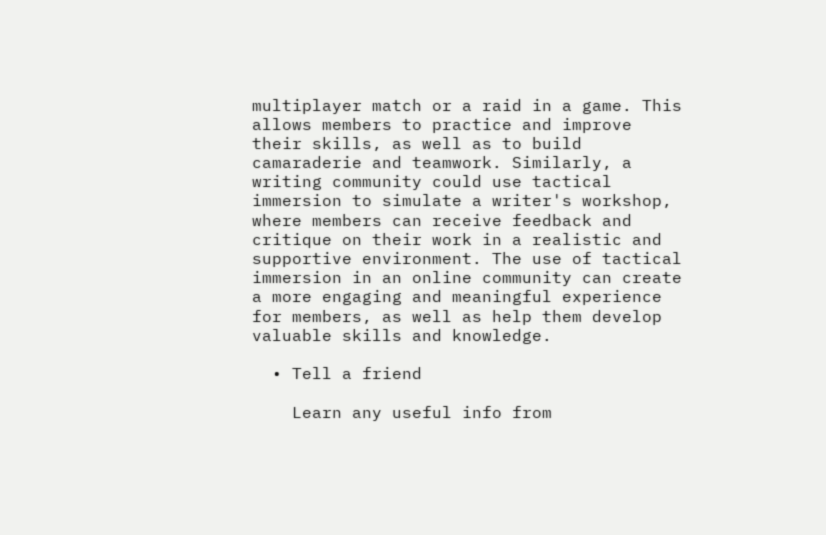multiplayer match or a raid in a game. This allows members to practice and improve their skills, as well as to build camaraderie and teamwork. Similarly, a writing community could use tactical immersion to simulate a writer's workshop, where members can receive feedback and critique on their work in a realistic and supportive environment. The use of tactical immersion in an online community can create a more engaging and meaningful experience for members, as well as help them develop valuable skills and knowledge.

  • Tell a friend

    Learn any useful info from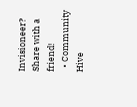Invisioneer? Share with a friend!
  • Community Hive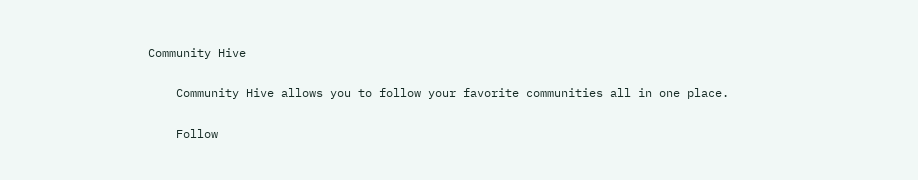Community Hive

    Community Hive allows you to follow your favorite communities all in one place.

    Follow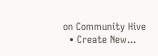on Community Hive
  • Create New...